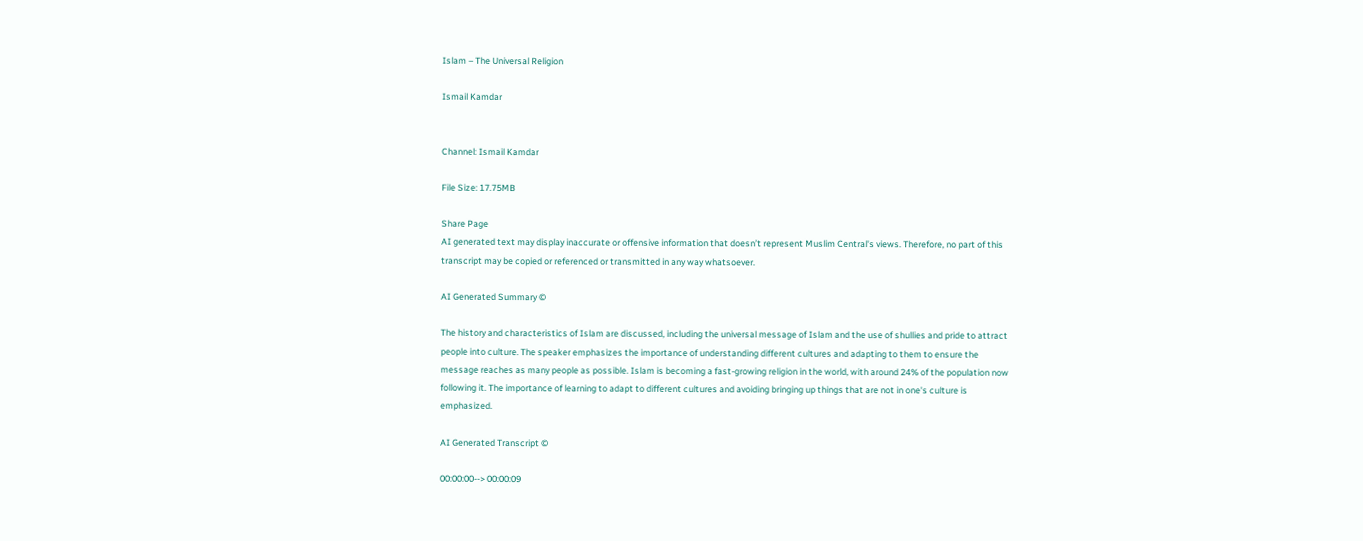Islam – The Universal Religion

Ismail Kamdar


Channel: Ismail Kamdar

File Size: 17.75MB

Share Page
AI generated text may display inaccurate or offensive information that doesn’t represent Muslim Central's views. Therefore, no part of this transcript may be copied or referenced or transmitted in any way whatsoever.

AI Generated Summary ©

The history and characteristics of Islam are discussed, including the universal message of Islam and the use of shullies and pride to attract people into culture. The speaker emphasizes the importance of understanding different cultures and adapting to them to ensure the message reaches as many people as possible. Islam is becoming a fast-growing religion in the world, with around 24% of the population now following it. The importance of learning to adapt to different cultures and avoiding bringing up things that are not in one's culture is emphasized.

AI Generated Transcript ©

00:00:00--> 00:00:09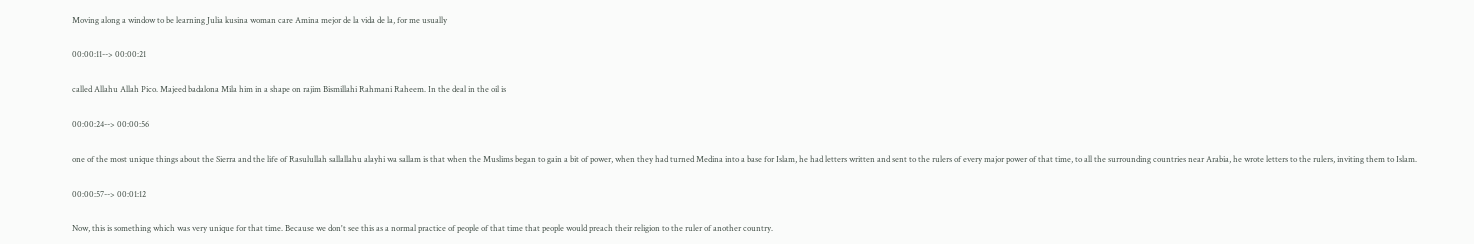Moving along a window to be learning Julia kusina woman care Amina mejor de la vida de la, for me usually

00:00:11--> 00:00:21

called Allahu Allah Pico. Majeed badalona Mila him in a shape on rajim Bismillahi Rahmani Raheem. In the deal in the oil is

00:00:24--> 00:00:56

one of the most unique things about the Sierra and the life of Rasulullah sallallahu alayhi wa sallam is that when the Muslims began to gain a bit of power, when they had turned Medina into a base for Islam, he had letters written and sent to the rulers of every major power of that time, to all the surrounding countries near Arabia, he wrote letters to the rulers, inviting them to Islam.

00:00:57--> 00:01:12

Now, this is something which was very unique for that time. Because we don't see this as a normal practice of people of that time that people would preach their religion to the ruler of another country.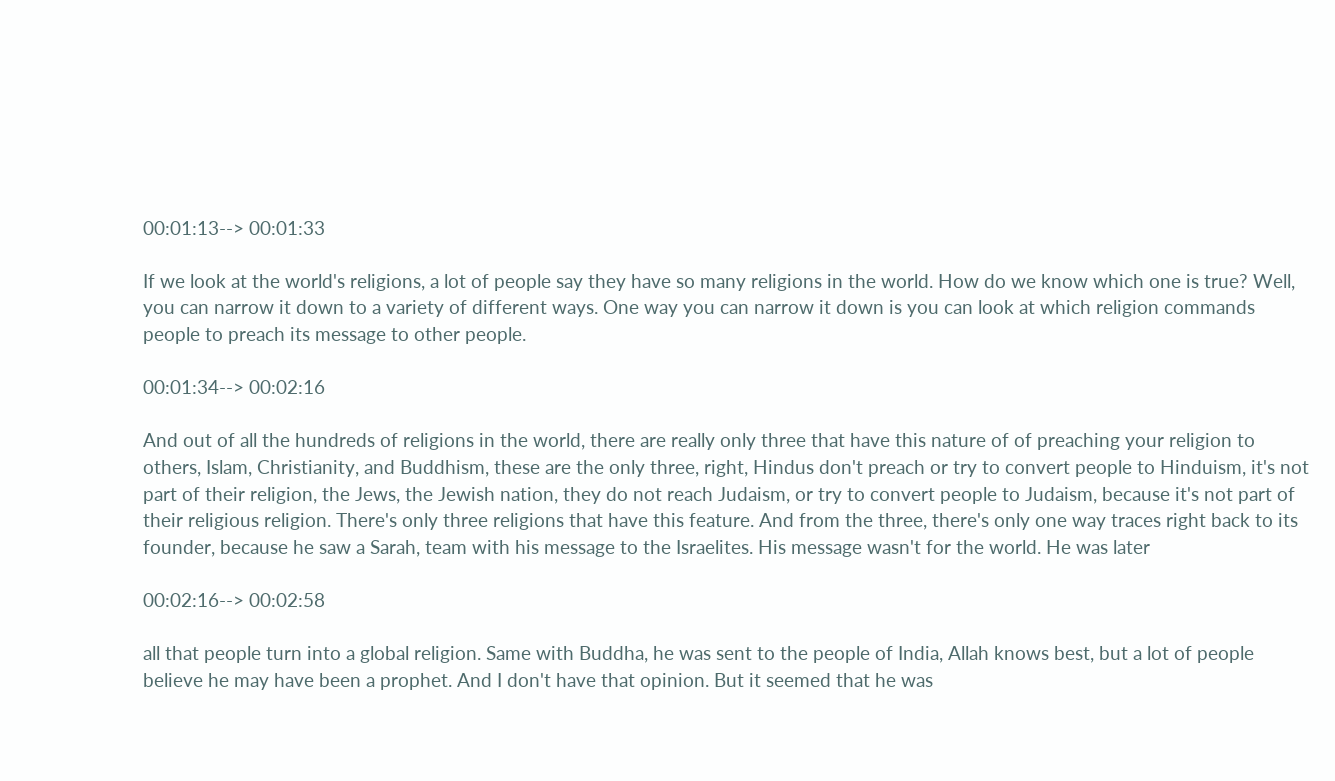00:01:13--> 00:01:33

If we look at the world's religions, a lot of people say they have so many religions in the world. How do we know which one is true? Well, you can narrow it down to a variety of different ways. One way you can narrow it down is you can look at which religion commands people to preach its message to other people.

00:01:34--> 00:02:16

And out of all the hundreds of religions in the world, there are really only three that have this nature of of preaching your religion to others, Islam, Christianity, and Buddhism, these are the only three, right, Hindus don't preach or try to convert people to Hinduism, it's not part of their religion, the Jews, the Jewish nation, they do not reach Judaism, or try to convert people to Judaism, because it's not part of their religious religion. There's only three religions that have this feature. And from the three, there's only one way traces right back to its founder, because he saw a Sarah, team with his message to the Israelites. His message wasn't for the world. He was later

00:02:16--> 00:02:58

all that people turn into a global religion. Same with Buddha, he was sent to the people of India, Allah knows best, but a lot of people believe he may have been a prophet. And I don't have that opinion. But it seemed that he was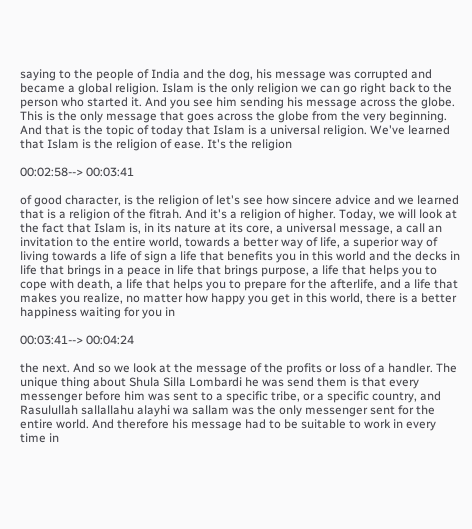saying to the people of India and the dog, his message was corrupted and became a global religion. Islam is the only religion we can go right back to the person who started it. And you see him sending his message across the globe. This is the only message that goes across the globe from the very beginning. And that is the topic of today that Islam is a universal religion. We've learned that Islam is the religion of ease. It's the religion

00:02:58--> 00:03:41

of good character, is the religion of let's see how sincere advice and we learned that is a religion of the fitrah. And it's a religion of higher. Today, we will look at the fact that Islam is, in its nature at its core, a universal message, a call an invitation to the entire world, towards a better way of life, a superior way of living towards a life of sign a life that benefits you in this world and the decks in life that brings in a peace in life that brings purpose, a life that helps you to cope with death, a life that helps you to prepare for the afterlife, and a life that makes you realize, no matter how happy you get in this world, there is a better happiness waiting for you in

00:03:41--> 00:04:24

the next. And so we look at the message of the profits or loss of a handler. The unique thing about Shula Silla Lombardi he was send them is that every messenger before him was sent to a specific tribe, or a specific country, and Rasulullah sallallahu alayhi wa sallam was the only messenger sent for the entire world. And therefore his message had to be suitable to work in every time in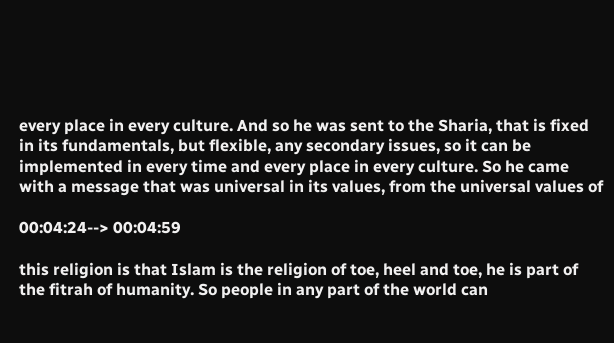every place in every culture. And so he was sent to the Sharia, that is fixed in its fundamentals, but flexible, any secondary issues, so it can be implemented in every time and every place in every culture. So he came with a message that was universal in its values, from the universal values of

00:04:24--> 00:04:59

this religion is that Islam is the religion of toe, heel and toe, he is part of the fitrah of humanity. So people in any part of the world can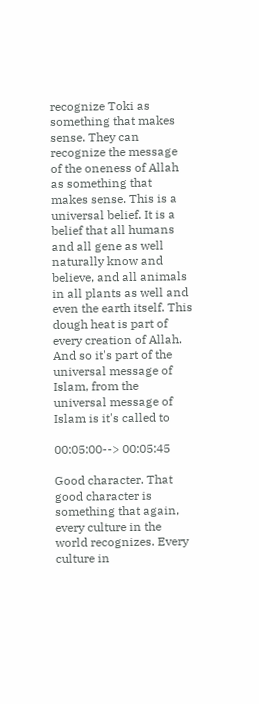recognize Toki as something that makes sense. They can recognize the message of the oneness of Allah as something that makes sense. This is a universal belief. It is a belief that all humans and all gene as well naturally know and believe, and all animals in all plants as well and even the earth itself. This dough heat is part of every creation of Allah. And so it's part of the universal message of Islam, from the universal message of Islam is it's called to

00:05:00--> 00:05:45

Good character. That good character is something that again, every culture in the world recognizes. Every culture in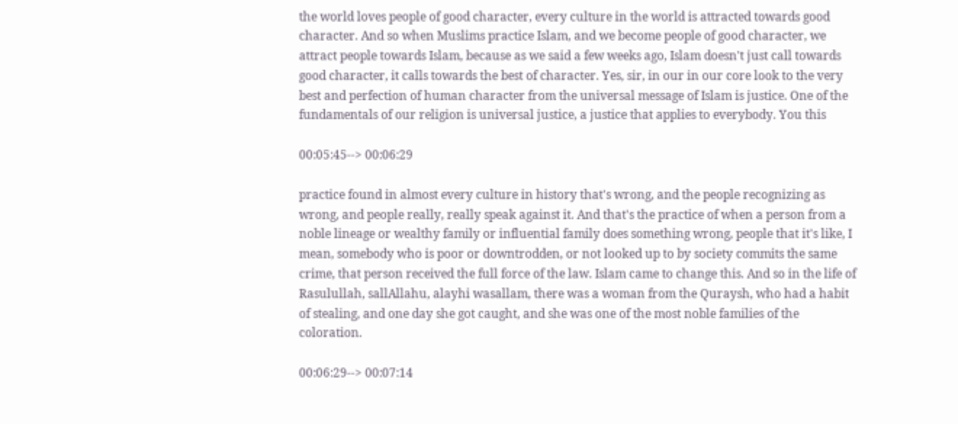the world loves people of good character, every culture in the world is attracted towards good character. And so when Muslims practice Islam, and we become people of good character, we attract people towards Islam, because as we said a few weeks ago, Islam doesn't just call towards good character, it calls towards the best of character. Yes, sir, in our in our core look to the very best and perfection of human character from the universal message of Islam is justice. One of the fundamentals of our religion is universal justice, a justice that applies to everybody. You this

00:05:45--> 00:06:29

practice found in almost every culture in history that's wrong, and the people recognizing as wrong, and people really, really speak against it. And that's the practice of when a person from a noble lineage or wealthy family or influential family does something wrong, people that it's like, I mean, somebody who is poor or downtrodden, or not looked up to by society commits the same crime, that person received the full force of the law. Islam came to change this. And so in the life of Rasulullah, sallAllahu, alayhi wasallam, there was a woman from the Quraysh, who had a habit of stealing, and one day she got caught, and she was one of the most noble families of the coloration.

00:06:29--> 00:07:14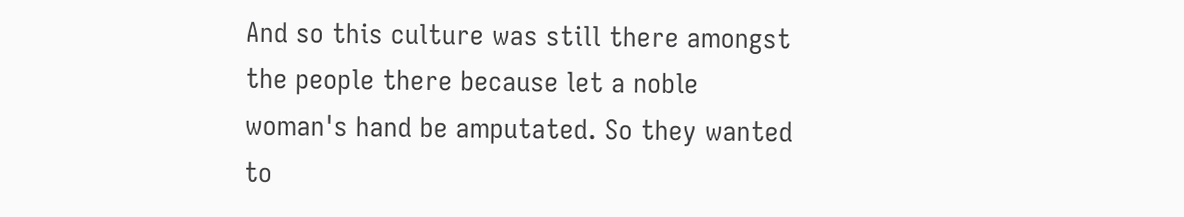And so this culture was still there amongst the people there because let a noble woman's hand be amputated. So they wanted to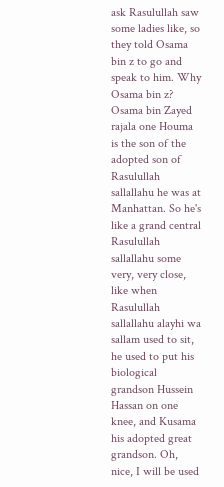ask Rasulullah saw some ladies like, so they told Osama bin z to go and speak to him. Why Osama bin z? Osama bin Zayed rajala one Houma is the son of the adopted son of Rasulullah sallallahu he was at Manhattan. So he's like a grand central Rasulullah sallallahu some very, very close, like when Rasulullah sallallahu alayhi wa sallam used to sit, he used to put his biological grandson Hussein Hassan on one knee, and Kusama his adopted great grandson. Oh, nice, I will be used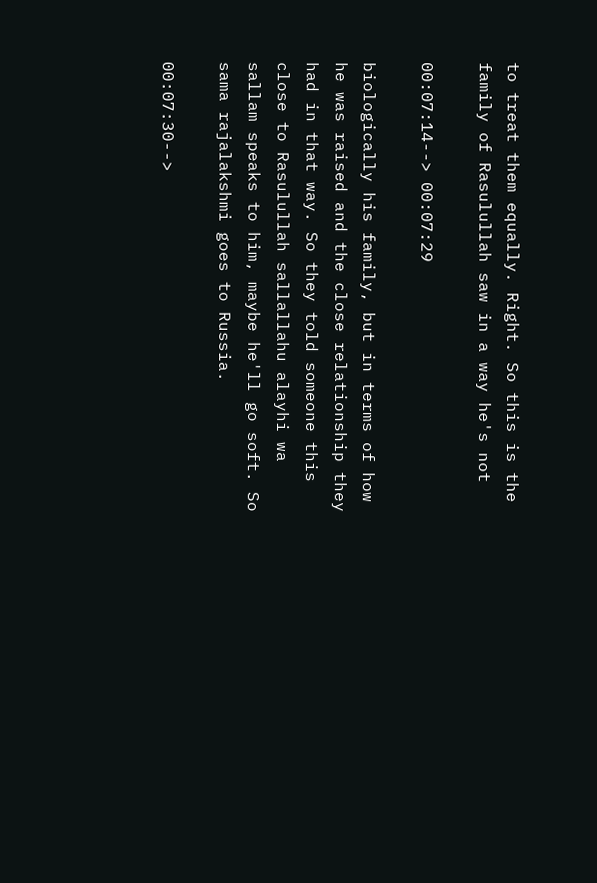to treat them equally. Right. So this is the family of Rasulullah saw in a way he's not

00:07:14--> 00:07:29

biologically his family, but in terms of how he was raised and the close relationship they had in that way. So they told someone this close to Rasulullah sallallahu alayhi wa sallam speaks to him, maybe he'll go soft. So sama rajalakshmi goes to Russia.

00:07:30-->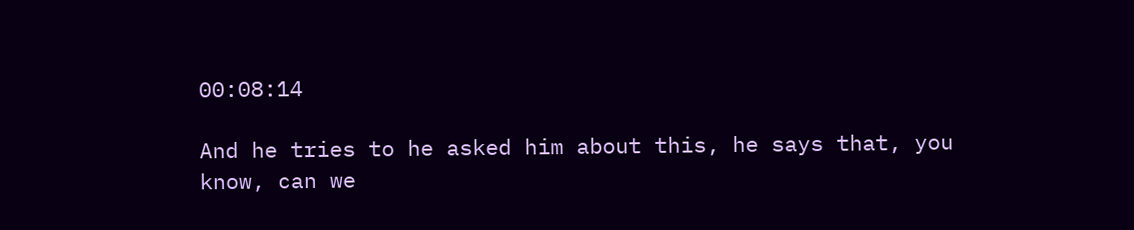00:08:14

And he tries to he asked him about this, he says that, you know, can we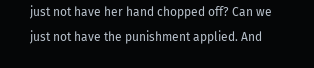just not have her hand chopped off? Can we just not have the punishment applied. And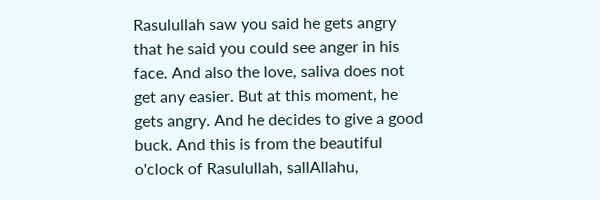Rasulullah saw you said he gets angry that he said you could see anger in his face. And also the love, saliva does not get any easier. But at this moment, he gets angry. And he decides to give a good buck. And this is from the beautiful o'clock of Rasulullah, sallAllahu,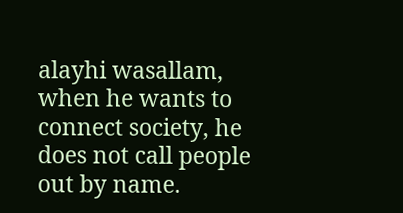alayhi wasallam, when he wants to connect society, he does not call people out by name.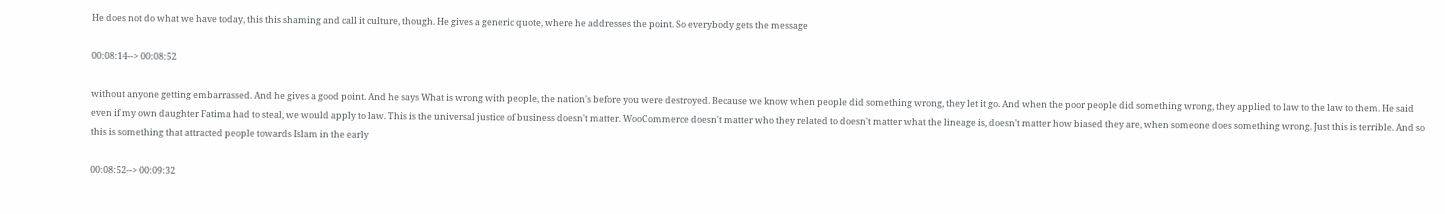He does not do what we have today, this this shaming and call it culture, though. He gives a generic quote, where he addresses the point. So everybody gets the message

00:08:14--> 00:08:52

without anyone getting embarrassed. And he gives a good point. And he says What is wrong with people, the nation's before you were destroyed. Because we know when people did something wrong, they let it go. And when the poor people did something wrong, they applied to law to the law to them. He said even if my own daughter Fatima had to steal, we would apply to law. This is the universal justice of business doesn't matter. WooCommerce doesn't matter who they related to doesn't matter what the lineage is, doesn't matter how biased they are, when someone does something wrong. Just this is terrible. And so this is something that attracted people towards Islam in the early

00:08:52--> 00:09:32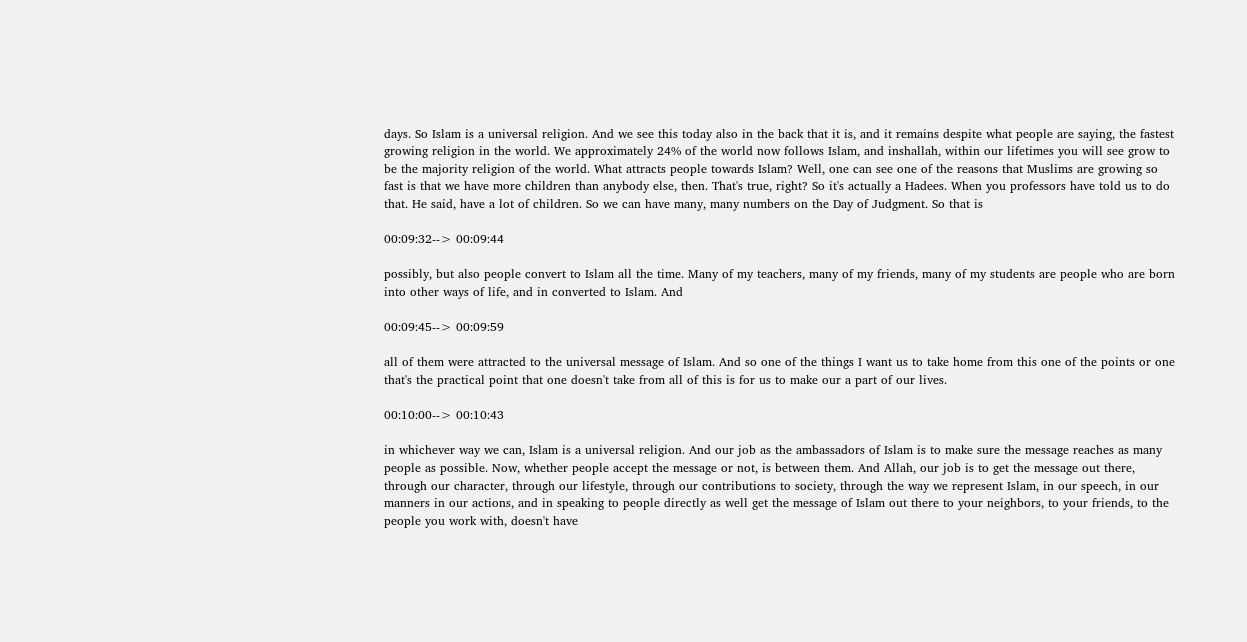days. So Islam is a universal religion. And we see this today also in the back that it is, and it remains despite what people are saying, the fastest growing religion in the world. We approximately 24% of the world now follows Islam, and inshallah, within our lifetimes you will see grow to be the majority religion of the world. What attracts people towards Islam? Well, one can see one of the reasons that Muslims are growing so fast is that we have more children than anybody else, then. That's true, right? So it's actually a Hadees. When you professors have told us to do that. He said, have a lot of children. So we can have many, many numbers on the Day of Judgment. So that is

00:09:32--> 00:09:44

possibly, but also people convert to Islam all the time. Many of my teachers, many of my friends, many of my students are people who are born into other ways of life, and in converted to Islam. And

00:09:45--> 00:09:59

all of them were attracted to the universal message of Islam. And so one of the things I want us to take home from this one of the points or one that's the practical point that one doesn't take from all of this is for us to make our a part of our lives.

00:10:00--> 00:10:43

in whichever way we can, Islam is a universal religion. And our job as the ambassadors of Islam is to make sure the message reaches as many people as possible. Now, whether people accept the message or not, is between them. And Allah, our job is to get the message out there, through our character, through our lifestyle, through our contributions to society, through the way we represent Islam, in our speech, in our manners in our actions, and in speaking to people directly as well get the message of Islam out there to your neighbors, to your friends, to the people you work with, doesn't have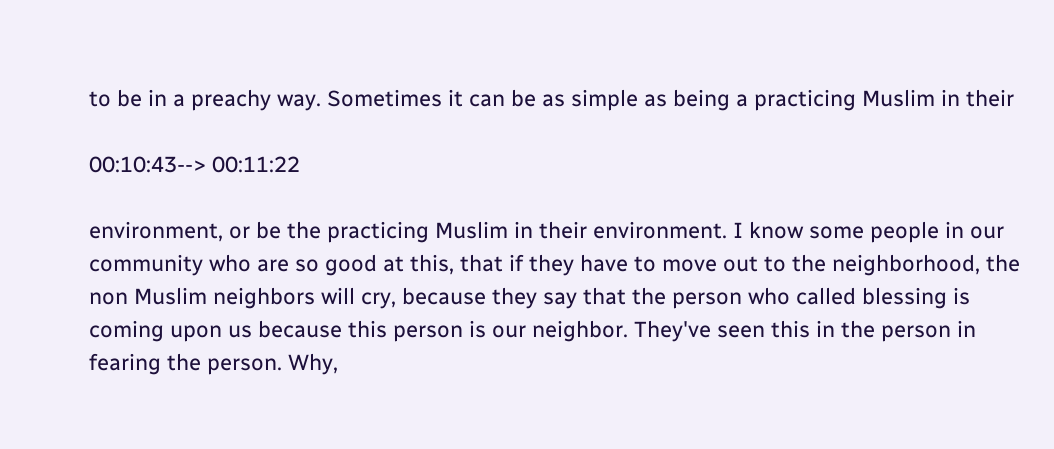to be in a preachy way. Sometimes it can be as simple as being a practicing Muslim in their

00:10:43--> 00:11:22

environment, or be the practicing Muslim in their environment. I know some people in our community who are so good at this, that if they have to move out to the neighborhood, the non Muslim neighbors will cry, because they say that the person who called blessing is coming upon us because this person is our neighbor. They've seen this in the person in fearing the person. Why,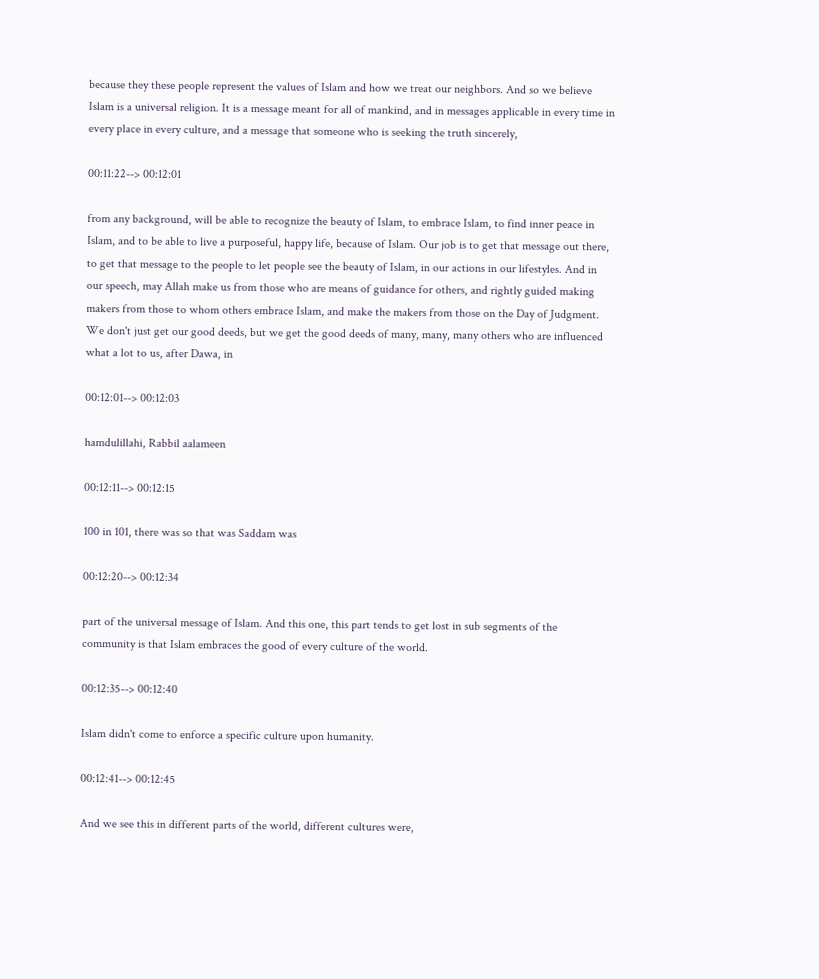because they these people represent the values of Islam and how we treat our neighbors. And so we believe Islam is a universal religion. It is a message meant for all of mankind, and in messages applicable in every time in every place in every culture, and a message that someone who is seeking the truth sincerely,

00:11:22--> 00:12:01

from any background, will be able to recognize the beauty of Islam, to embrace Islam, to find inner peace in Islam, and to be able to live a purposeful, happy life, because of Islam. Our job is to get that message out there, to get that message to the people to let people see the beauty of Islam, in our actions in our lifestyles. And in our speech, may Allah make us from those who are means of guidance for others, and rightly guided making makers from those to whom others embrace Islam, and make the makers from those on the Day of Judgment. We don't just get our good deeds, but we get the good deeds of many, many, many others who are influenced what a lot to us, after Dawa, in

00:12:01--> 00:12:03

hamdulillahi, Rabbil aalameen

00:12:11--> 00:12:15

100 in 101, there was so that was Saddam was

00:12:20--> 00:12:34

part of the universal message of Islam. And this one, this part tends to get lost in sub segments of the community is that Islam embraces the good of every culture of the world.

00:12:35--> 00:12:40

Islam didn't come to enforce a specific culture upon humanity.

00:12:41--> 00:12:45

And we see this in different parts of the world, different cultures were,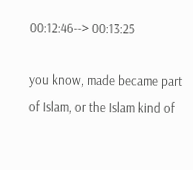00:12:46--> 00:13:25

you know, made became part of Islam, or the Islam kind of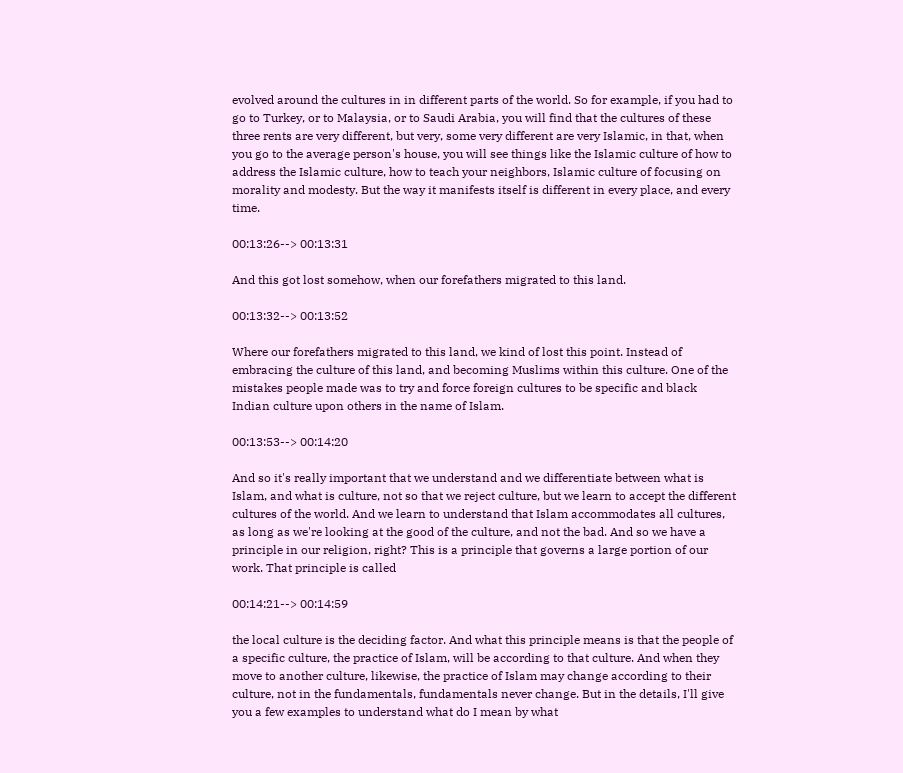evolved around the cultures in in different parts of the world. So for example, if you had to go to Turkey, or to Malaysia, or to Saudi Arabia, you will find that the cultures of these three rents are very different, but very, some very different are very Islamic, in that, when you go to the average person's house, you will see things like the Islamic culture of how to address the Islamic culture, how to teach your neighbors, Islamic culture of focusing on morality and modesty. But the way it manifests itself is different in every place, and every time.

00:13:26--> 00:13:31

And this got lost somehow, when our forefathers migrated to this land.

00:13:32--> 00:13:52

Where our forefathers migrated to this land, we kind of lost this point. Instead of embracing the culture of this land, and becoming Muslims within this culture. One of the mistakes people made was to try and force foreign cultures to be specific and black Indian culture upon others in the name of Islam.

00:13:53--> 00:14:20

And so it's really important that we understand and we differentiate between what is Islam, and what is culture, not so that we reject culture, but we learn to accept the different cultures of the world. And we learn to understand that Islam accommodates all cultures, as long as we're looking at the good of the culture, and not the bad. And so we have a principle in our religion, right? This is a principle that governs a large portion of our work. That principle is called

00:14:21--> 00:14:59

the local culture is the deciding factor. And what this principle means is that the people of a specific culture, the practice of Islam, will be according to that culture. And when they move to another culture, likewise, the practice of Islam may change according to their culture, not in the fundamentals, fundamentals never change. But in the details, I'll give you a few examples to understand what do I mean by what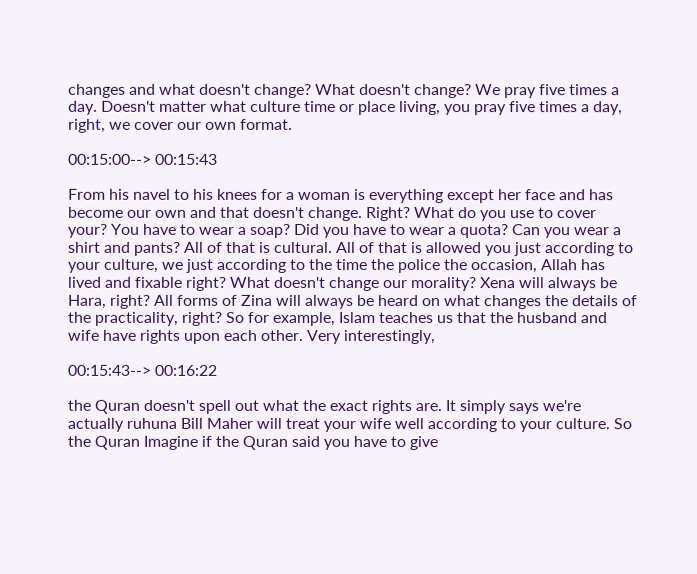changes and what doesn't change? What doesn't change? We pray five times a day. Doesn't matter what culture time or place living, you pray five times a day, right, we cover our own format.

00:15:00--> 00:15:43

From his navel to his knees for a woman is everything except her face and has become our own and that doesn't change. Right? What do you use to cover your? You have to wear a soap? Did you have to wear a quota? Can you wear a shirt and pants? All of that is cultural. All of that is allowed you just according to your culture, we just according to the time the police the occasion, Allah has lived and fixable right? What doesn't change our morality? Xena will always be Hara, right? All forms of Zina will always be heard on what changes the details of the practicality, right? So for example, Islam teaches us that the husband and wife have rights upon each other. Very interestingly,

00:15:43--> 00:16:22

the Quran doesn't spell out what the exact rights are. It simply says we're actually ruhuna Bill Maher will treat your wife well according to your culture. So the Quran Imagine if the Quran said you have to give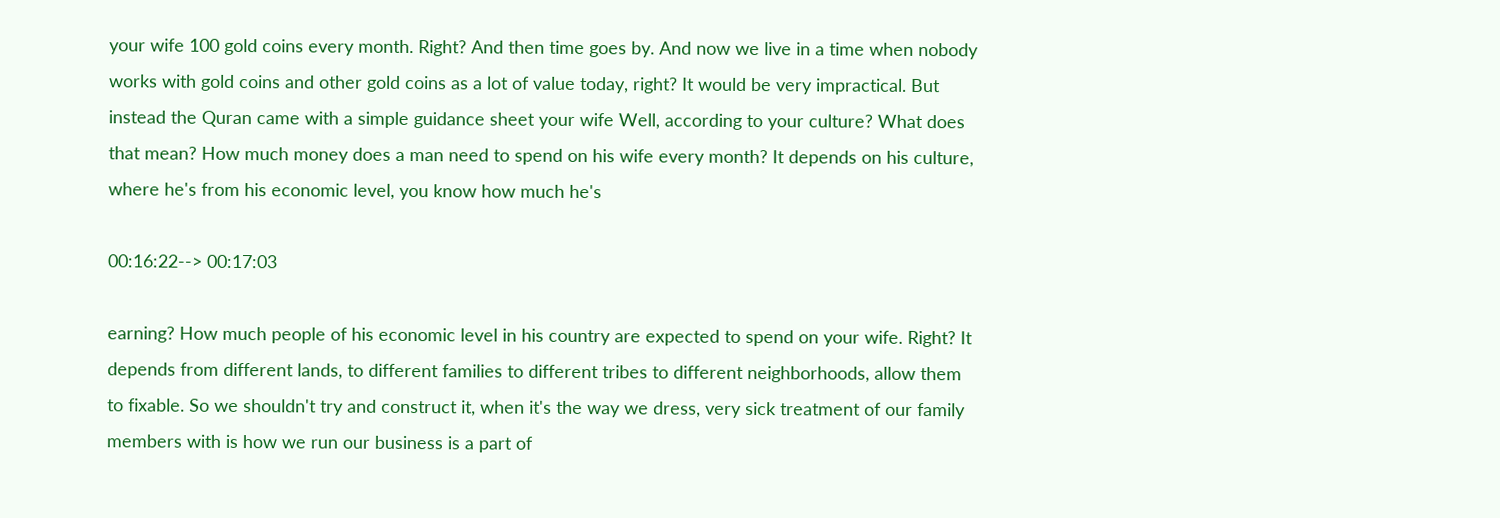your wife 100 gold coins every month. Right? And then time goes by. And now we live in a time when nobody works with gold coins and other gold coins as a lot of value today, right? It would be very impractical. But instead the Quran came with a simple guidance sheet your wife Well, according to your culture? What does that mean? How much money does a man need to spend on his wife every month? It depends on his culture, where he's from his economic level, you know how much he's

00:16:22--> 00:17:03

earning? How much people of his economic level in his country are expected to spend on your wife. Right? It depends from different lands, to different families to different tribes to different neighborhoods, allow them to fixable. So we shouldn't try and construct it, when it's the way we dress, very sick treatment of our family members with is how we run our business is a part of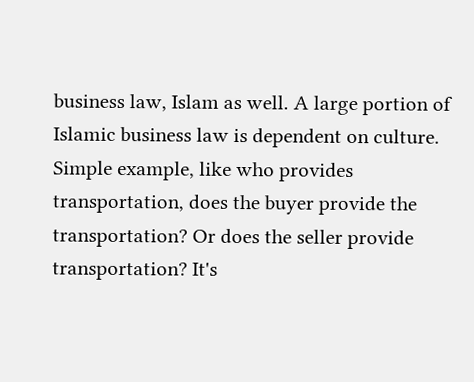business law, Islam as well. A large portion of Islamic business law is dependent on culture. Simple example, like who provides transportation, does the buyer provide the transportation? Or does the seller provide transportation? It's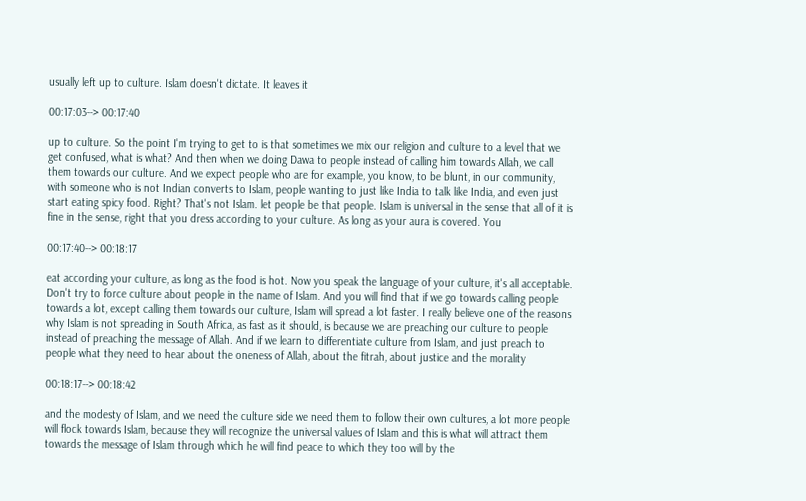usually left up to culture. Islam doesn't dictate. It leaves it

00:17:03--> 00:17:40

up to culture. So the point I'm trying to get to is that sometimes we mix our religion and culture to a level that we get confused, what is what? And then when we doing Dawa to people instead of calling him towards Allah, we call them towards our culture. And we expect people who are for example, you know, to be blunt, in our community, with someone who is not Indian converts to Islam, people wanting to just like India to talk like India, and even just start eating spicy food. Right? That's not Islam. let people be that people. Islam is universal in the sense that all of it is fine in the sense, right that you dress according to your culture. As long as your aura is covered. You

00:17:40--> 00:18:17

eat according your culture, as long as the food is hot. Now you speak the language of your culture, it's all acceptable. Don't try to force culture about people in the name of Islam. And you will find that if we go towards calling people towards a lot, except calling them towards our culture, Islam will spread a lot faster. I really believe one of the reasons why Islam is not spreading in South Africa, as fast as it should, is because we are preaching our culture to people instead of preaching the message of Allah. And if we learn to differentiate culture from Islam, and just preach to people what they need to hear about the oneness of Allah, about the fitrah, about justice and the morality

00:18:17--> 00:18:42

and the modesty of Islam, and we need the culture side we need them to follow their own cultures, a lot more people will flock towards Islam, because they will recognize the universal values of Islam and this is what will attract them towards the message of Islam through which he will find peace to which they too will by the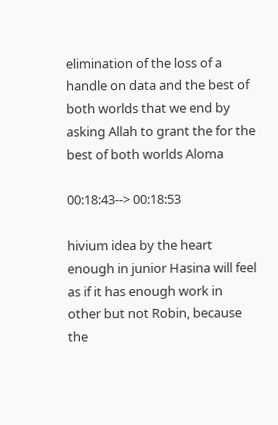elimination of the loss of a handle on data and the best of both worlds that we end by asking Allah to grant the for the best of both worlds Aloma

00:18:43--> 00:18:53

hivium idea by the heart enough in junior Hasina will feel as if it has enough work in other but not Robin, because the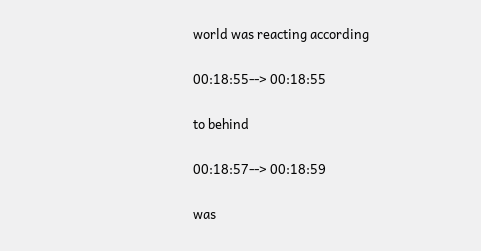world was reacting according

00:18:55--> 00:18:55

to behind

00:18:57--> 00:18:59

was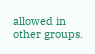allowed in other groups.